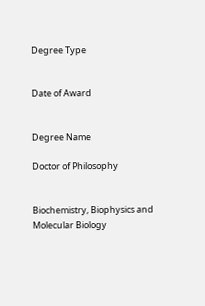Degree Type


Date of Award


Degree Name

Doctor of Philosophy


Biochemistry, Biophysics and Molecular Biology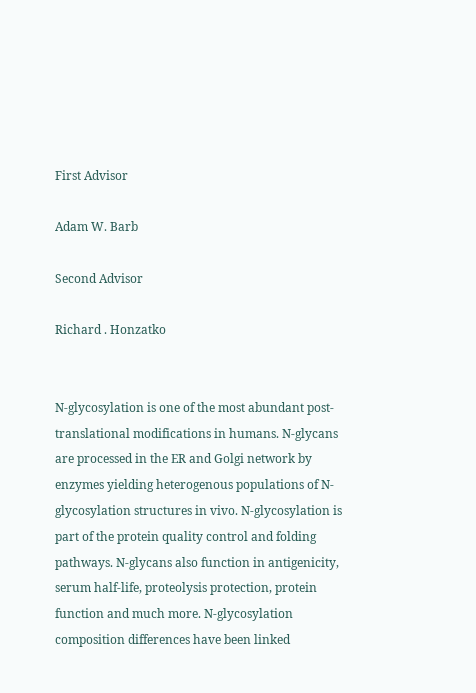First Advisor

Adam W. Barb

Second Advisor

Richard . Honzatko


N-glycosylation is one of the most abundant post-translational modifications in humans. N-glycans are processed in the ER and Golgi network by enzymes yielding heterogenous populations of N-glycosylation structures in vivo. N-glycosylation is part of the protein quality control and folding pathways. N-glycans also function in antigenicity, serum half-life, proteolysis protection, protein function and much more. N-glycosylation composition differences have been linked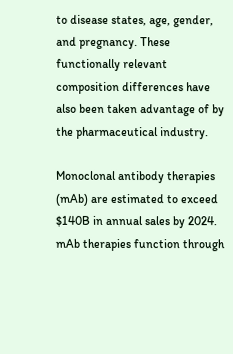to disease states, age, gender, and pregnancy. These functionally relevant composition differences have also been taken advantage of by the pharmaceutical industry.

Monoclonal antibody therapies (mAb) are estimated to exceed $140B in annual sales by 2024. mAb therapies function through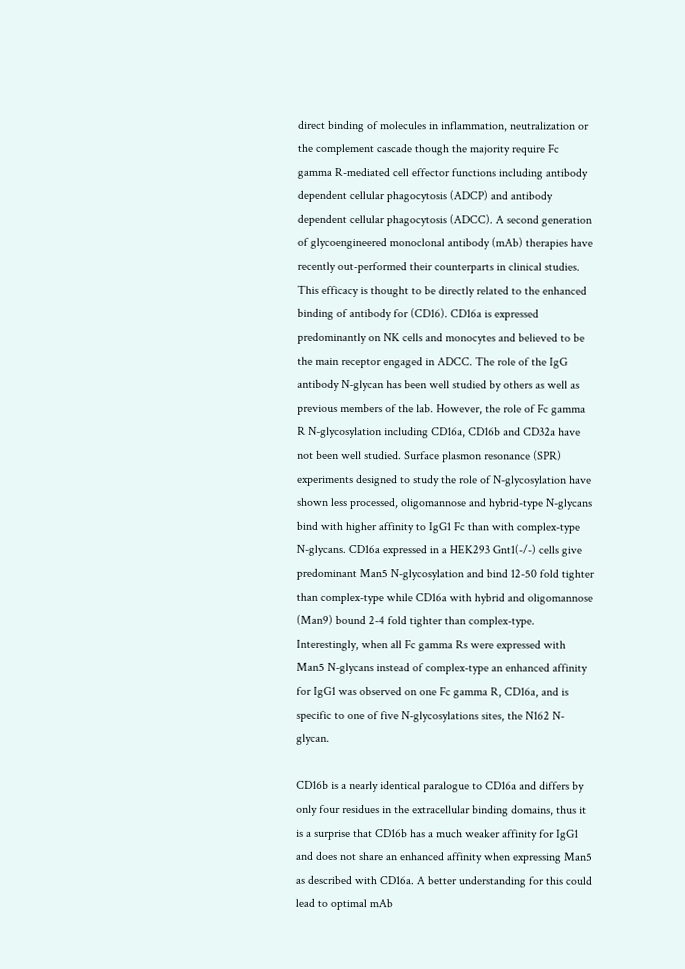direct binding of molecules in inflammation, neutralization or the complement cascade though the majority require Fc gamma R-mediated cell effector functions including antibody dependent cellular phagocytosis (ADCP) and antibody dependent cellular phagocytosis (ADCC). A second generation of glycoengineered monoclonal antibody (mAb) therapies have recently out-performed their counterparts in clinical studies. This efficacy is thought to be directly related to the enhanced binding of antibody for (CD16). CD16a is expressed predominantly on NK cells and monocytes and believed to be the main receptor engaged in ADCC. The role of the IgG antibody N-glycan has been well studied by others as well as previous members of the lab. However, the role of Fc gamma R N-glycosylation including CD16a, CD16b and CD32a have not been well studied. Surface plasmon resonance (SPR) experiments designed to study the role of N-glycosylation have shown less processed, oligomannose and hybrid-type N-glycans bind with higher affinity to IgG1 Fc than with complex-type N-glycans. CD16a expressed in a HEK293 Gnt1(-/-) cells give predominant Man5 N-glycosylation and bind 12-50 fold tighter than complex-type while CD16a with hybrid and oligomannose (Man9) bound 2-4 fold tighter than complex-type. Interestingly, when all Fc gamma Rs were expressed with Man5 N-glycans instead of complex-type an enhanced affinity for IgG1 was observed on one Fc gamma R, CD16a, and is specific to one of five N-glycosylations sites, the N162 N-glycan.

CD16b is a nearly identical paralogue to CD16a and differs by only four residues in the extracellular binding domains, thus it is a surprise that CD16b has a much weaker affinity for IgG1 and does not share an enhanced affinity when expressing Man5 as described with CD16a. A better understanding for this could lead to optimal mAb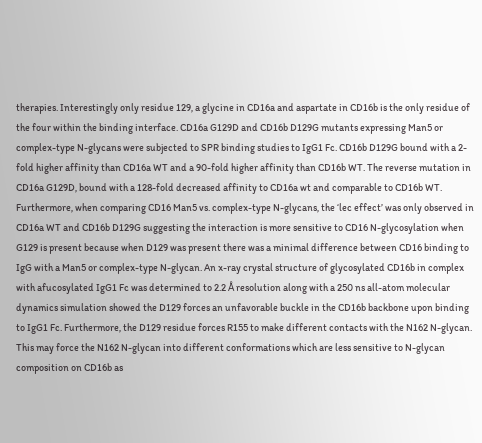therapies. Interestingly only residue 129, a glycine in CD16a and aspartate in CD16b is the only residue of the four within the binding interface. CD16a G129D and CD16b D129G mutants expressing Man5 or complex-type N-glycans were subjected to SPR binding studies to IgG1 Fc. CD16b D129G bound with a 2-fold higher affinity than CD16a WT and a 90-fold higher affinity than CD16b WT. The reverse mutation in CD16a G129D, bound with a 128-fold decreased affinity to CD16a wt and comparable to CD16b WT. Furthermore, when comparing CD16 Man5 vs. complex-type N-glycans, the ‘lec effect’ was only observed in CD16a WT and CD16b D129G suggesting the interaction is more sensitive to CD16 N-glycosylation when G129 is present because when D129 was present there was a minimal difference between CD16 binding to IgG with a Man5 or complex-type N-glycan. An x-ray crystal structure of glycosylated CD16b in complex with afucosylated IgG1 Fc was determined to 2.2 Å resolution along with a 250 ns all-atom molecular dynamics simulation showed the D129 forces an unfavorable buckle in the CD16b backbone upon binding to IgG1 Fc. Furthermore, the D129 residue forces R155 to make different contacts with the N162 N-glycan. This may force the N162 N-glycan into different conformations which are less sensitive to N-glycan composition on CD16b as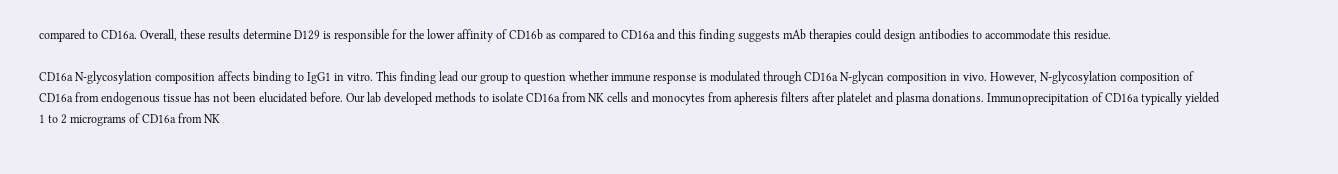compared to CD16a. Overall, these results determine D129 is responsible for the lower affinity of CD16b as compared to CD16a and this finding suggests mAb therapies could design antibodies to accommodate this residue.

CD16a N-glycosylation composition affects binding to IgG1 in vitro. This finding lead our group to question whether immune response is modulated through CD16a N-glycan composition in vivo. However, N-glycosylation composition of CD16a from endogenous tissue has not been elucidated before. Our lab developed methods to isolate CD16a from NK cells and monocytes from apheresis filters after platelet and plasma donations. Immunoprecipitation of CD16a typically yielded 1 to 2 micrograms of CD16a from NK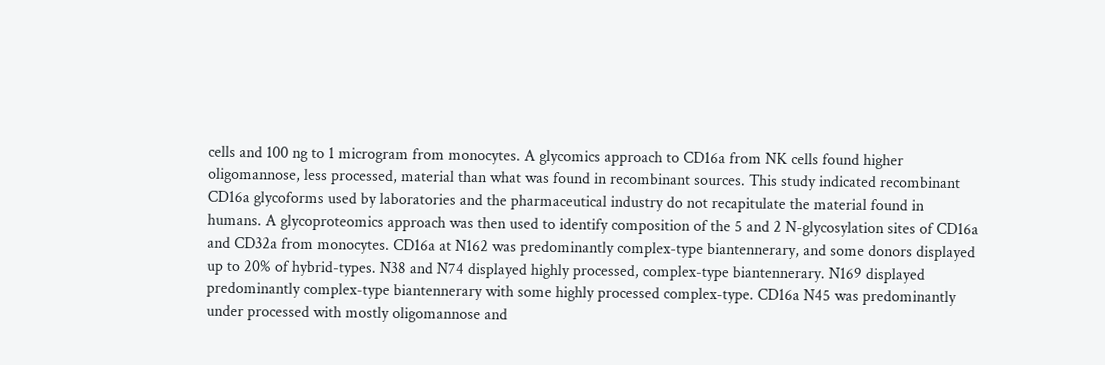cells and 100 ng to 1 microgram from monocytes. A glycomics approach to CD16a from NK cells found higher oligomannose, less processed, material than what was found in recombinant sources. This study indicated recombinant CD16a glycoforms used by laboratories and the pharmaceutical industry do not recapitulate the material found in humans. A glycoproteomics approach was then used to identify composition of the 5 and 2 N-glycosylation sites of CD16a and CD32a from monocytes. CD16a at N162 was predominantly complex-type biantennerary, and some donors displayed up to 20% of hybrid-types. N38 and N74 displayed highly processed, complex-type biantennerary. N169 displayed predominantly complex-type biantennerary with some highly processed complex-type. CD16a N45 was predominantly under processed with mostly oligomannose and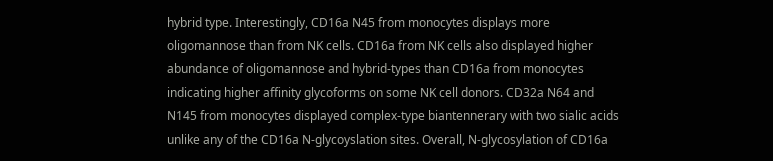hybrid type. Interestingly, CD16a N45 from monocytes displays more oligomannose than from NK cells. CD16a from NK cells also displayed higher abundance of oligomannose and hybrid-types than CD16a from monocytes indicating higher affinity glycoforms on some NK cell donors. CD32a N64 and N145 from monocytes displayed complex-type biantennerary with two sialic acids unlike any of the CD16a N-glycoyslation sites. Overall, N-glycosylation of CD16a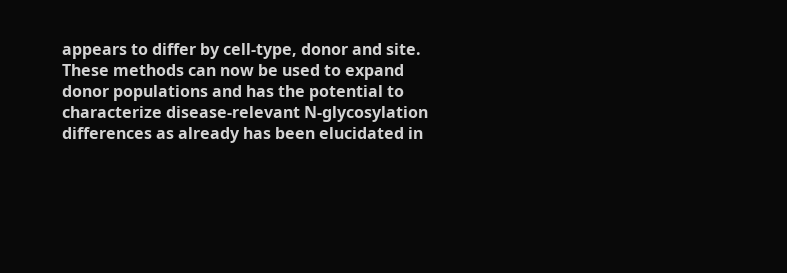appears to differ by cell-type, donor and site. These methods can now be used to expand donor populations and has the potential to characterize disease-relevant N-glycosylation differences as already has been elucidated in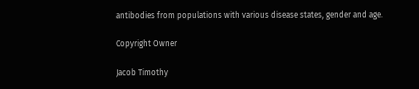antibodies from populations with various disease states, gender and age.

Copyright Owner

Jacob Timothy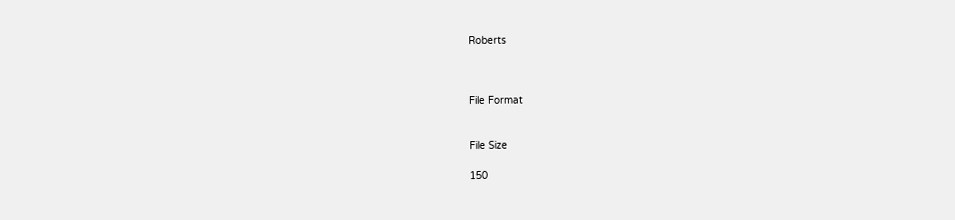Roberts



File Format


File Size

150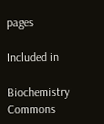pages

Included in

Biochemistry Commons